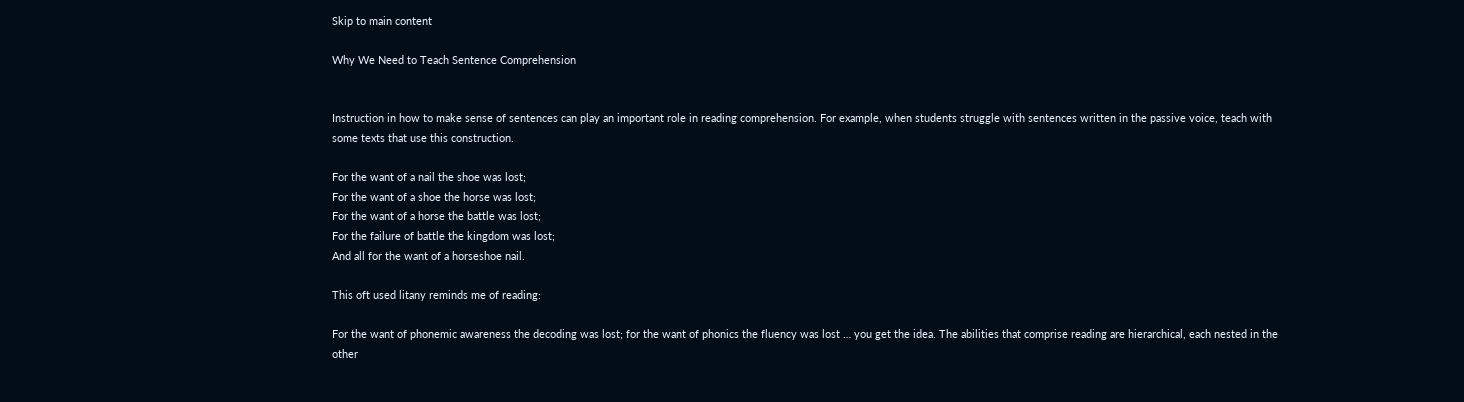Skip to main content

Why We Need to Teach Sentence Comprehension


Instruction in how to make sense of sentences can play an important role in reading comprehension. For example, when students struggle with sentences written in the passive voice, teach with some texts that use this construction.

For the want of a nail the shoe was lost;
For the want of a shoe the horse was lost;
For the want of a horse the battle was lost;
For the failure of battle the kingdom was lost;
And all for the want of a horseshoe nail.

This oft used litany reminds me of reading:

For the want of phonemic awareness the decoding was lost; for the want of phonics the fluency was lost … you get the idea. The abilities that comprise reading are hierarchical, each nested in the other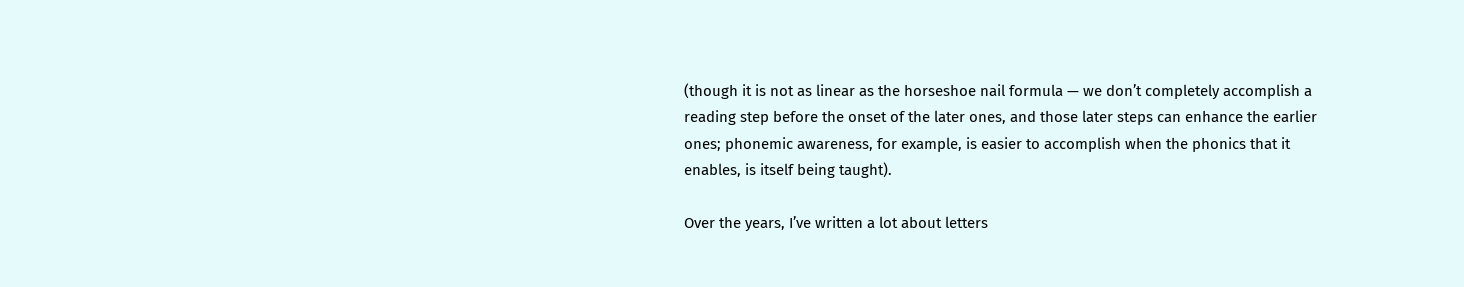(though it is not as linear as the horseshoe nail formula — we don’t completely accomplish a reading step before the onset of the later ones, and those later steps can enhance the earlier ones; phonemic awareness, for example, is easier to accomplish when the phonics that it enables, is itself being taught).

Over the years, I’ve written a lot about letters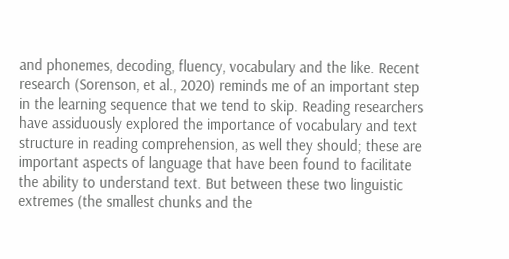and phonemes, decoding, fluency, vocabulary and the like. Recent research (Sorenson, et al., 2020) reminds me of an important step in the learning sequence that we tend to skip. Reading researchers have assiduously explored the importance of vocabulary and text structure in reading comprehension, as well they should; these are important aspects of language that have been found to facilitate the ability to understand text. But between these two linguistic extremes (the smallest chunks and the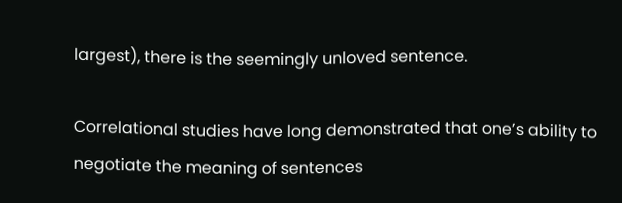largest), there is the seemingly unloved sentence.

Correlational studies have long demonstrated that one’s ability to negotiate the meaning of sentences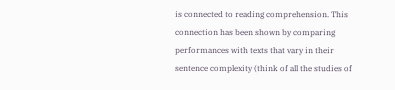is connected to reading comprehension. This connection has been shown by comparing performances with texts that vary in their sentence complexity (think of all the studies of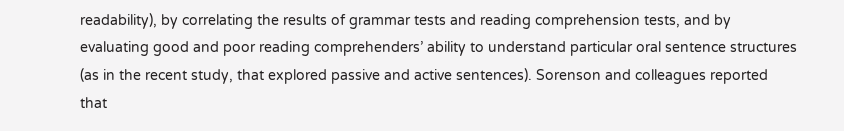readability), by correlating the results of grammar tests and reading comprehension tests, and by evaluating good and poor reading comprehenders’ ability to understand particular oral sentence structures (as in the recent study, that explored passive and active sentences). Sorenson and colleagues reported that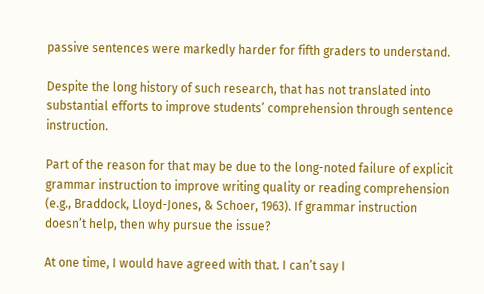passive sentences were markedly harder for fifth graders to understand.

Despite the long history of such research, that has not translated into substantial efforts to improve students’ comprehension through sentence instruction.

Part of the reason for that may be due to the long-noted failure of explicit grammar instruction to improve writing quality or reading comprehension (e.g., Braddock, Lloyd-Jones, & Schoer, 1963). If grammar instruction doesn’t help, then why pursue the issue?

At one time, I would have agreed with that. I can’t say I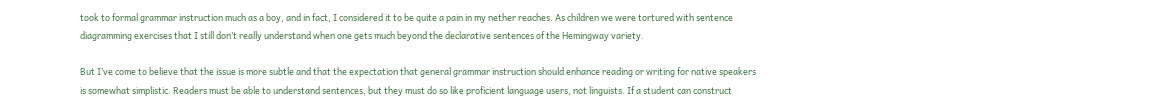took to formal grammar instruction much as a boy, and in fact, I considered it to be quite a pain in my nether reaches. As children we were tortured with sentence diagramming exercises that I still don’t really understand when one gets much beyond the declarative sentences of the Hemingway variety.

But I’ve come to believe that the issue is more subtle and that the expectation that general grammar instruction should enhance reading or writing for native speakers is somewhat simplistic. Readers must be able to understand sentences, but they must do so like proficient language users, not linguists. If a student can construct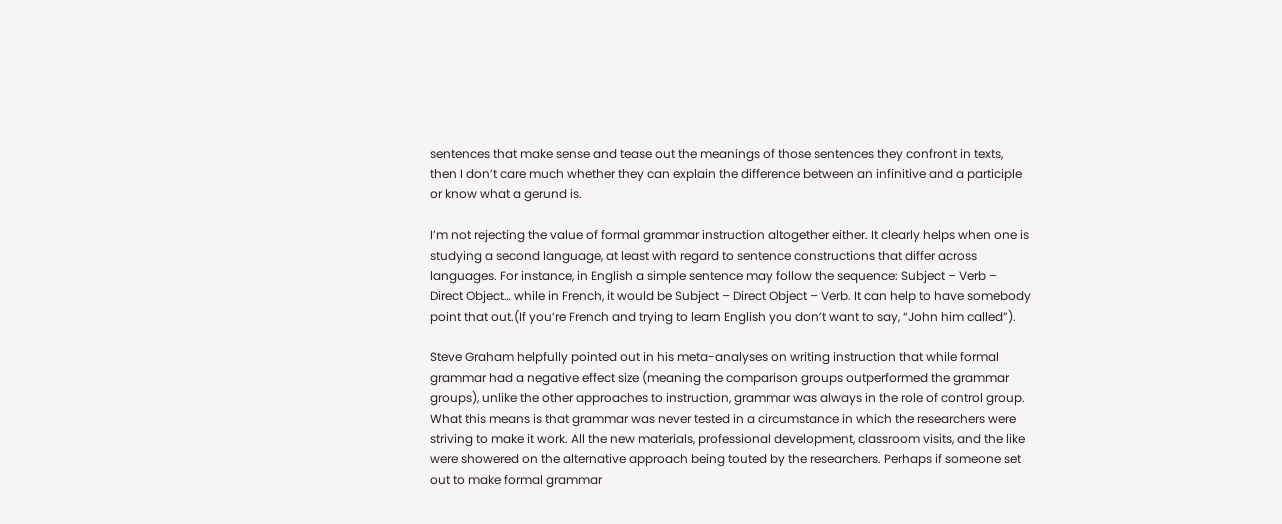sentences that make sense and tease out the meanings of those sentences they confront in texts, then I don’t care much whether they can explain the difference between an infinitive and a participle or know what a gerund is.

I’m not rejecting the value of formal grammar instruction altogether either. It clearly helps when one is studying a second language, at least with regard to sentence constructions that differ across languages. For instance, in English a simple sentence may follow the sequence: Subject – Verb – Direct Object… while in French, it would be Subject – Direct Object – Verb. It can help to have somebody point that out.(If you’re French and trying to learn English you don’t want to say, “John him called”).

Steve Graham helpfully pointed out in his meta-analyses on writing instruction that while formal grammar had a negative effect size (meaning the comparison groups outperformed the grammar groups), unlike the other approaches to instruction, grammar was always in the role of control group. What this means is that grammar was never tested in a circumstance in which the researchers were striving to make it work. All the new materials, professional development, classroom visits, and the like were showered on the alternative approach being touted by the researchers. Perhaps if someone set out to make formal grammar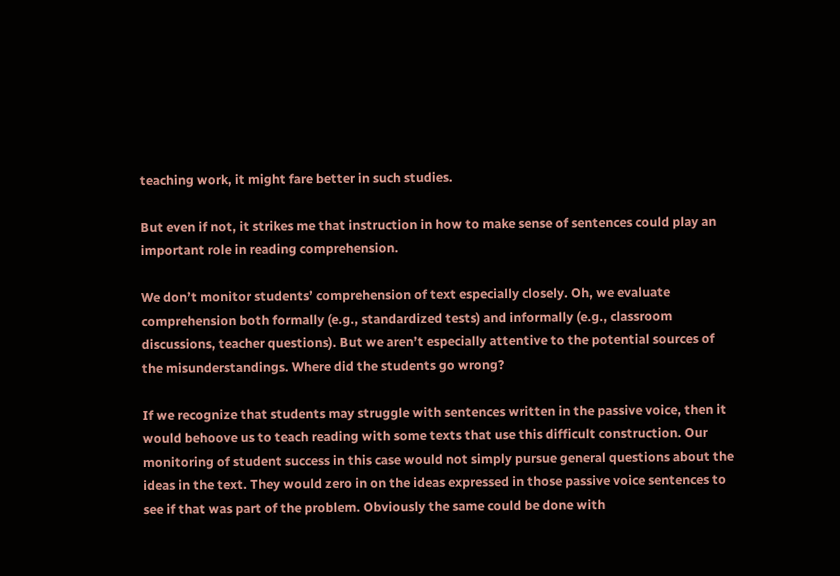teaching work, it might fare better in such studies.

But even if not, it strikes me that instruction in how to make sense of sentences could play an important role in reading comprehension.

We don’t monitor students’ comprehension of text especially closely. Oh, we evaluate comprehension both formally (e.g., standardized tests) and informally (e.g., classroom discussions, teacher questions). But we aren’t especially attentive to the potential sources of the misunderstandings. Where did the students go wrong?

If we recognize that students may struggle with sentences written in the passive voice, then it would behoove us to teach reading with some texts that use this difficult construction. Our monitoring of student success in this case would not simply pursue general questions about the ideas in the text. They would zero in on the ideas expressed in those passive voice sentences to see if that was part of the problem. Obviously the same could be done with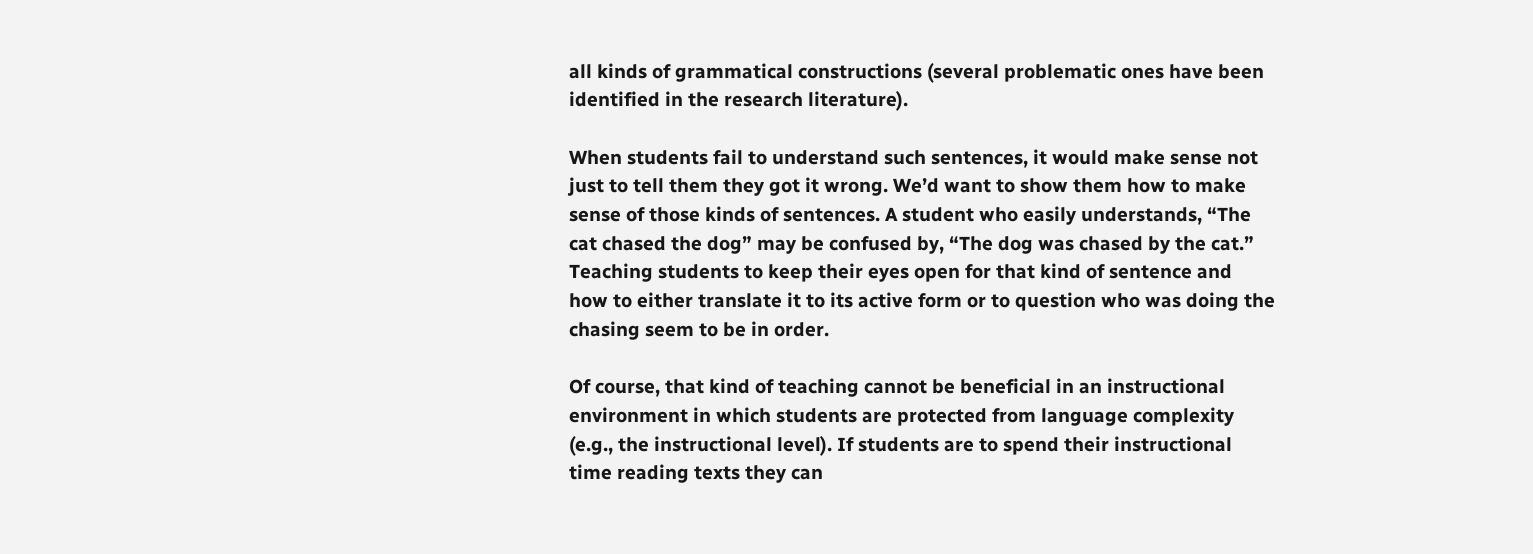all kinds of grammatical constructions (several problematic ones have been identified in the research literature).

When students fail to understand such sentences, it would make sense not just to tell them they got it wrong. We’d want to show them how to make sense of those kinds of sentences. A student who easily understands, “The cat chased the dog” may be confused by, “The dog was chased by the cat.” Teaching students to keep their eyes open for that kind of sentence and how to either translate it to its active form or to question who was doing the chasing seem to be in order.

Of course, that kind of teaching cannot be beneficial in an instructional environment in which students are protected from language complexity (e.g., the instructional level). If students are to spend their instructional time reading texts they can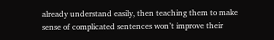already understand easily, then teaching them to make sense of complicated sentences won’t improve their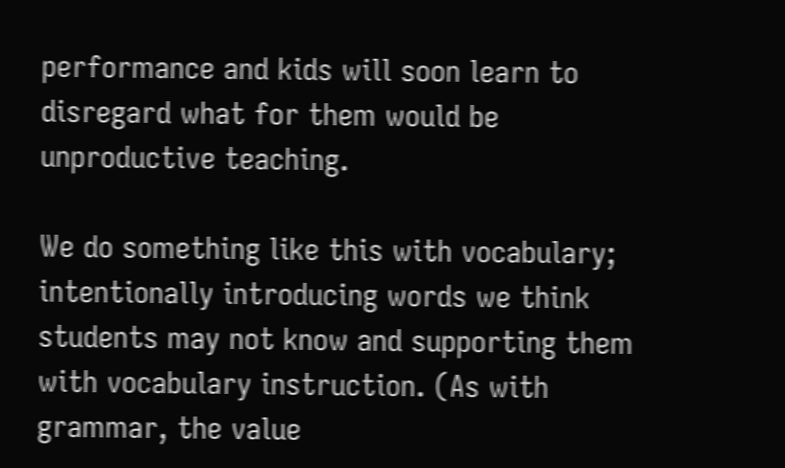performance and kids will soon learn to disregard what for them would be unproductive teaching.

We do something like this with vocabulary; intentionally introducing words we think students may not know and supporting them with vocabulary instruction. (As with grammar, the value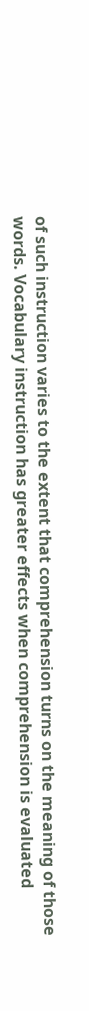of such instruction varies to the extent that comprehension turns on the meaning of those words. Vocabulary instruction has greater effects when comprehension is evaluated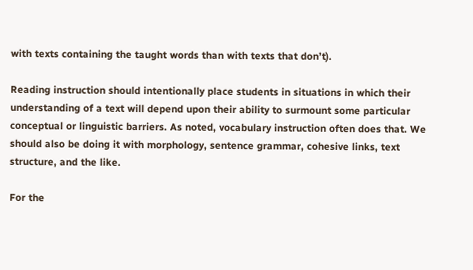with texts containing the taught words than with texts that don’t).

Reading instruction should intentionally place students in situations in which their understanding of a text will depend upon their ability to surmount some particular conceptual or linguistic barriers. As noted, vocabulary instruction often does that. We should also be doing it with morphology, sentence grammar, cohesive links, text structure, and the like.

For the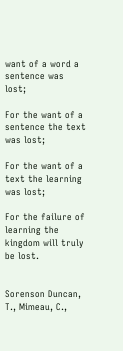want of a word a sentence was lost;

For the want of a sentence the text was lost;

For the want of a text the learning was lost;

For the failure of learning the kingdom will truly be lost.


Sorenson Duncan, T., Mimeau, C.,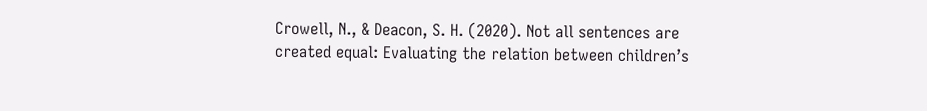Crowell, N., & Deacon, S. H. (2020). Not all sentences are created equal: Evaluating the relation between children’s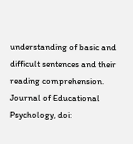understanding of basic and difficult sentences and their reading comprehension. Journal of Educational Psychology, doi: